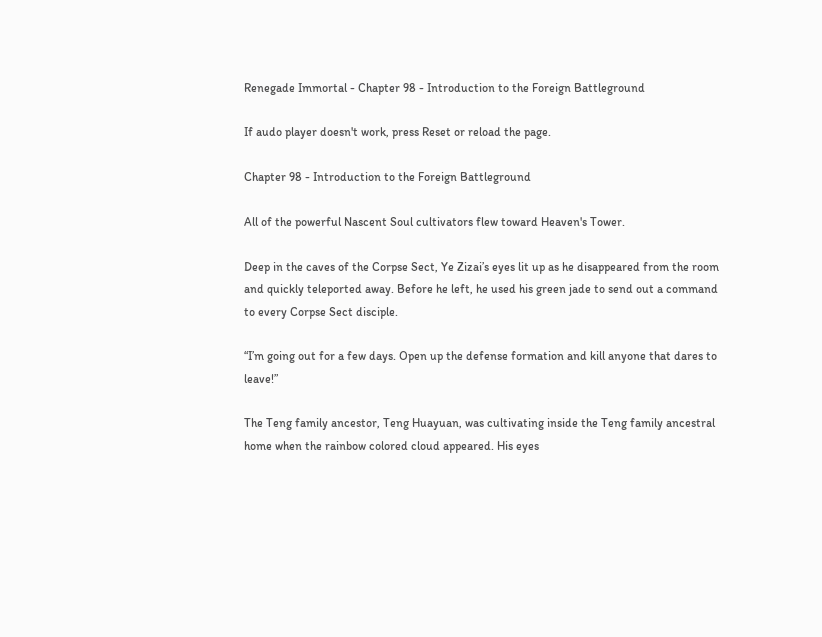Renegade Immortal - Chapter 98 - Introduction to the Foreign Battleground

If audo player doesn't work, press Reset or reload the page.

Chapter 98 - Introduction to the Foreign Battleground

All of the powerful Nascent Soul cultivators flew toward Heaven's Tower.

Deep in the caves of the Corpse Sect, Ye Zizai’s eyes lit up as he disappeared from the room and quickly teleported away. Before he left, he used his green jade to send out a command to every Corpse Sect disciple.

“I’m going out for a few days. Open up the defense formation and kill anyone that dares to leave!”

The Teng family ancestor, Teng Huayuan, was cultivating inside the Teng family ancestral home when the rainbow colored cloud appeared. His eyes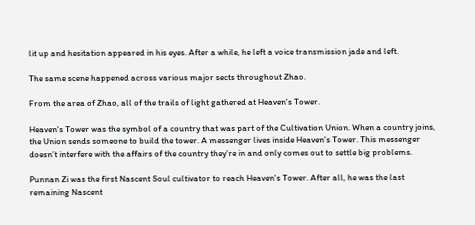lit up and hesitation appeared in his eyes. After a while, he left a voice transmission jade and left.

The same scene happened across various major sects throughout Zhao.

From the area of Zhao, all of the trails of light gathered at Heaven's Tower.

Heaven's Tower was the symbol of a country that was part of the Cultivation Union. When a country joins, the Union sends someone to build the tower. A messenger lives inside Heaven's Tower. This messenger doesn’t interfere with the affairs of the country they’re in and only comes out to settle big problems.

Punnan Zi was the first Nascent Soul cultivator to reach Heaven's Tower. After all, he was the last remaining Nascent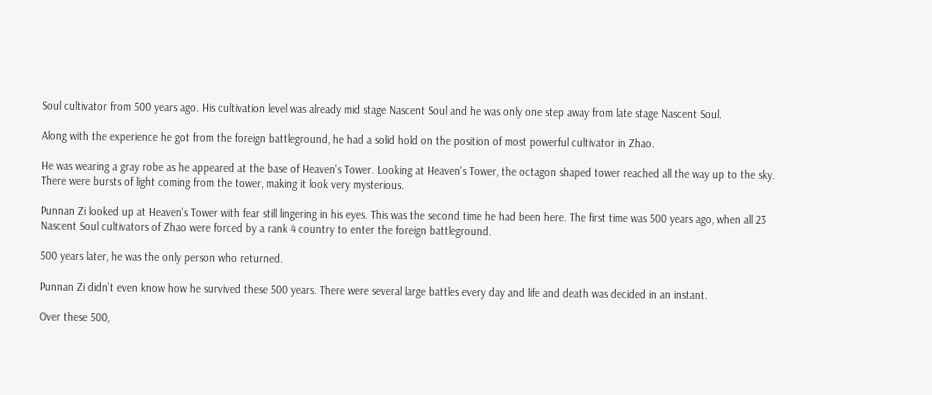Soul cultivator from 500 years ago. His cultivation level was already mid stage Nascent Soul and he was only one step away from late stage Nascent Soul.

Along with the experience he got from the foreign battleground, he had a solid hold on the position of most powerful cultivator in Zhao.

He was wearing a gray robe as he appeared at the base of Heaven's Tower. Looking at Heaven's Tower, the octagon shaped tower reached all the way up to the sky. There were bursts of light coming from the tower, making it look very mysterious.

Punnan Zi looked up at Heaven's Tower with fear still lingering in his eyes. This was the second time he had been here. The first time was 500 years ago, when all 23 Nascent Soul cultivators of Zhao were forced by a rank 4 country to enter the foreign battleground.

500 years later, he was the only person who returned.

Punnan Zi didn’t even know how he survived these 500 years. There were several large battles every day and life and death was decided in an instant.

Over these 500,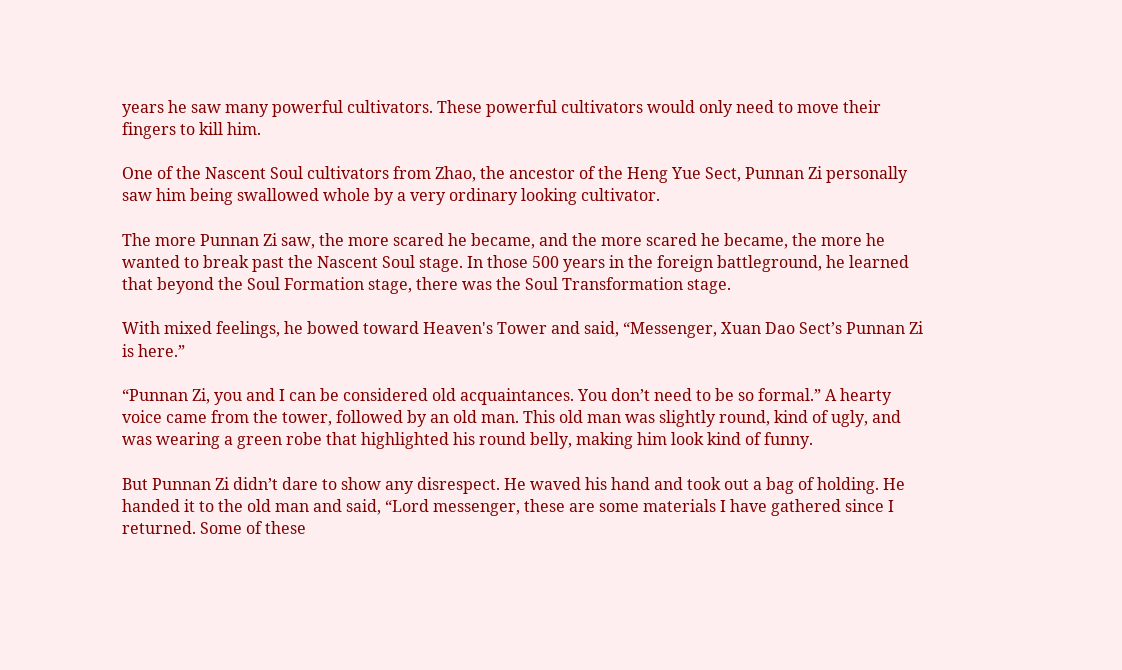years he saw many powerful cultivators. These powerful cultivators would only need to move their fingers to kill him.

One of the Nascent Soul cultivators from Zhao, the ancestor of the Heng Yue Sect, Punnan Zi personally saw him being swallowed whole by a very ordinary looking cultivator.

The more Punnan Zi saw, the more scared he became, and the more scared he became, the more he wanted to break past the Nascent Soul stage. In those 500 years in the foreign battleground, he learned that beyond the Soul Formation stage, there was the Soul Transformation stage.

With mixed feelings, he bowed toward Heaven's Tower and said, “Messenger, Xuan Dao Sect’s Punnan Zi is here.”

“Punnan Zi, you and I can be considered old acquaintances. You don’t need to be so formal.” A hearty voice came from the tower, followed by an old man. This old man was slightly round, kind of ugly, and was wearing a green robe that highlighted his round belly, making him look kind of funny.

But Punnan Zi didn’t dare to show any disrespect. He waved his hand and took out a bag of holding. He handed it to the old man and said, “Lord messenger, these are some materials I have gathered since I returned. Some of these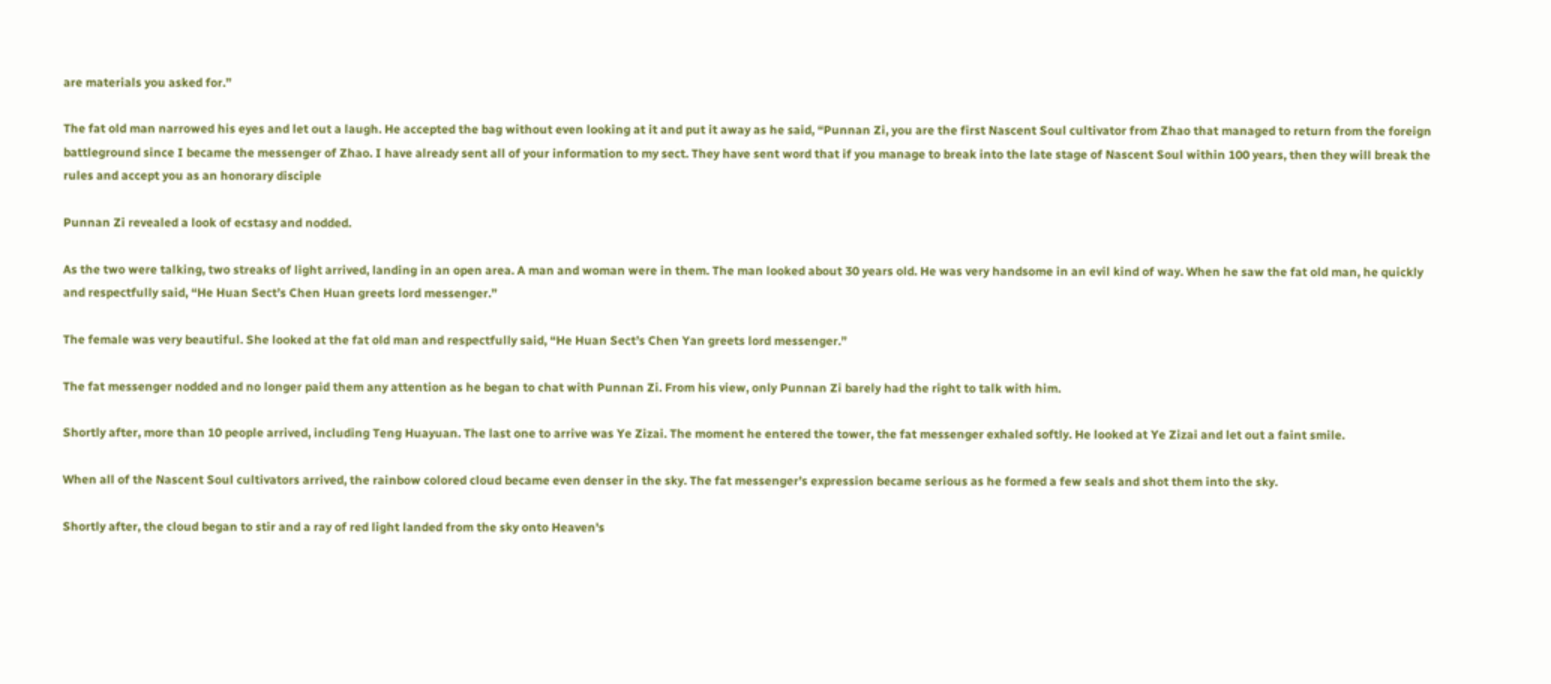are materials you asked for.”

The fat old man narrowed his eyes and let out a laugh. He accepted the bag without even looking at it and put it away as he said, “Punnan Zi, you are the first Nascent Soul cultivator from Zhao that managed to return from the foreign battleground since I became the messenger of Zhao. I have already sent all of your information to my sect. They have sent word that if you manage to break into the late stage of Nascent Soul within 100 years, then they will break the rules and accept you as an honorary disciple

Punnan Zi revealed a look of ecstasy and nodded.

As the two were talking, two streaks of light arrived, landing in an open area. A man and woman were in them. The man looked about 30 years old. He was very handsome in an evil kind of way. When he saw the fat old man, he quickly and respectfully said, “He Huan Sect’s Chen Huan greets lord messenger.”

The female was very beautiful. She looked at the fat old man and respectfully said, “He Huan Sect’s Chen Yan greets lord messenger.”

The fat messenger nodded and no longer paid them any attention as he began to chat with Punnan Zi. From his view, only Punnan Zi barely had the right to talk with him.

Shortly after, more than 10 people arrived, including Teng Huayuan. The last one to arrive was Ye Zizai. The moment he entered the tower, the fat messenger exhaled softly. He looked at Ye Zizai and let out a faint smile.

When all of the Nascent Soul cultivators arrived, the rainbow colored cloud became even denser in the sky. The fat messenger’s expression became serious as he formed a few seals and shot them into the sky.

Shortly after, the cloud began to stir and a ray of red light landed from the sky onto Heaven's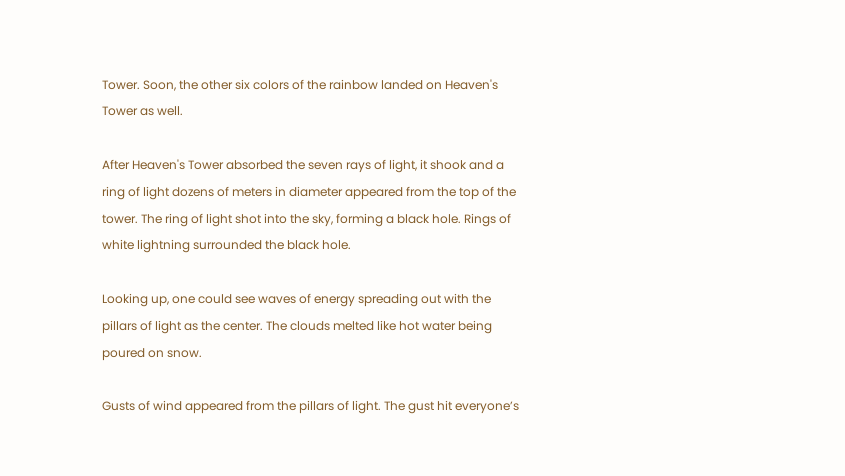Tower. Soon, the other six colors of the rainbow landed on Heaven's Tower as well.

After Heaven's Tower absorbed the seven rays of light, it shook and a ring of light dozens of meters in diameter appeared from the top of the tower. The ring of light shot into the sky, forming a black hole. Rings of white lightning surrounded the black hole.

Looking up, one could see waves of energy spreading out with the pillars of light as the center. The clouds melted like hot water being poured on snow.

Gusts of wind appeared from the pillars of light. The gust hit everyone’s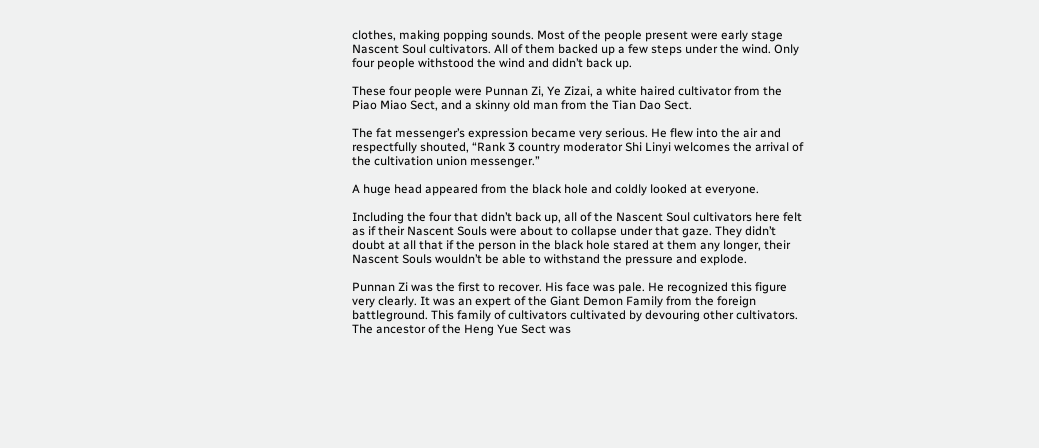clothes, making popping sounds. Most of the people present were early stage Nascent Soul cultivators. All of them backed up a few steps under the wind. Only four people withstood the wind and didn’t back up.

These four people were Punnan Zi, Ye Zizai, a white haired cultivator from the Piao Miao Sect, and a skinny old man from the Tian Dao Sect.

The fat messenger’s expression became very serious. He flew into the air and respectfully shouted, “Rank 3 country moderator Shi Linyi welcomes the arrival of the cultivation union messenger.”

A huge head appeared from the black hole and coldly looked at everyone.

Including the four that didn’t back up, all of the Nascent Soul cultivators here felt as if their Nascent Souls were about to collapse under that gaze. They didn’t doubt at all that if the person in the black hole stared at them any longer, their Nascent Souls wouldn’t be able to withstand the pressure and explode.

Punnan Zi was the first to recover. His face was pale. He recognized this figure very clearly. It was an expert of the Giant Demon Family from the foreign battleground. This family of cultivators cultivated by devouring other cultivators. The ancestor of the Heng Yue Sect was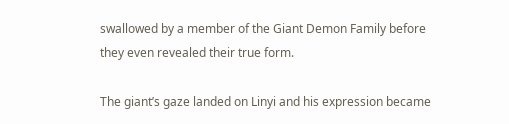swallowed by a member of the Giant Demon Family before they even revealed their true form.

The giant’s gaze landed on Linyi and his expression became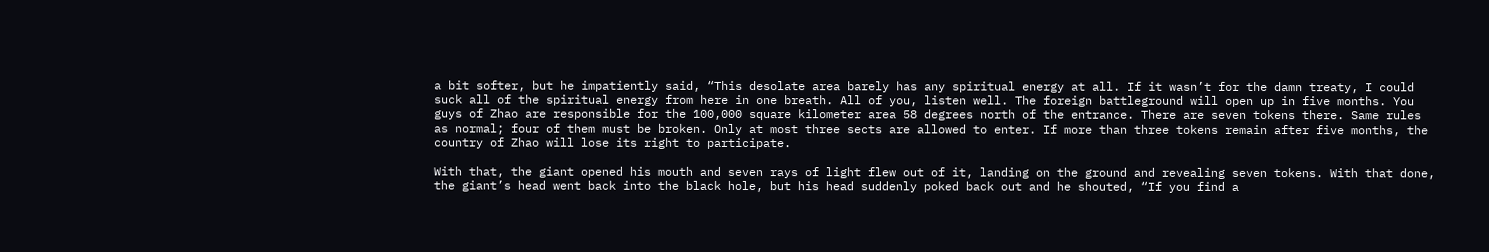a bit softer, but he impatiently said, “This desolate area barely has any spiritual energy at all. If it wasn’t for the damn treaty, I could suck all of the spiritual energy from here in one breath. All of you, listen well. The foreign battleground will open up in five months. You guys of Zhao are responsible for the 100,000 square kilometer area 58 degrees north of the entrance. There are seven tokens there. Same rules as normal; four of them must be broken. Only at most three sects are allowed to enter. If more than three tokens remain after five months, the country of Zhao will lose its right to participate.

With that, the giant opened his mouth and seven rays of light flew out of it, landing on the ground and revealing seven tokens. With that done, the giant’s head went back into the black hole, but his head suddenly poked back out and he shouted, “If you find a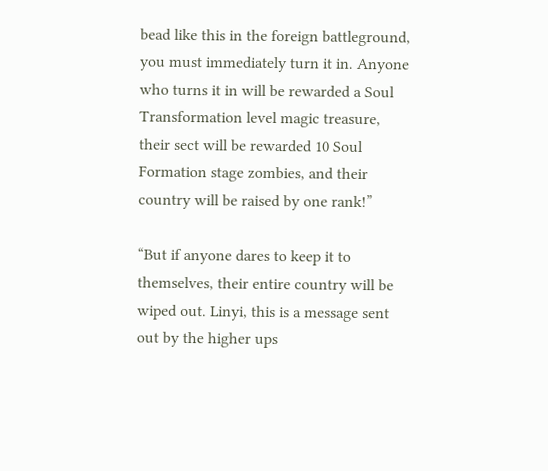bead like this in the foreign battleground, you must immediately turn it in. Anyone who turns it in will be rewarded a Soul Transformation level magic treasure, their sect will be rewarded 10 Soul Formation stage zombies, and their country will be raised by one rank!”

“But if anyone dares to keep it to themselves, their entire country will be wiped out. Linyi, this is a message sent out by the higher ups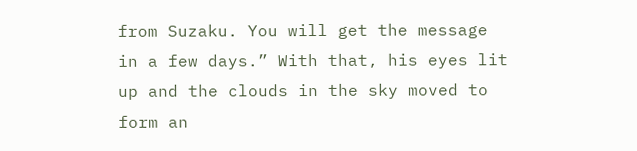from Suzaku. You will get the message in a few days.” With that, his eyes lit up and the clouds in the sky moved to form an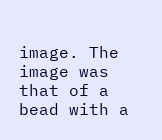image. The image was that of a bead with a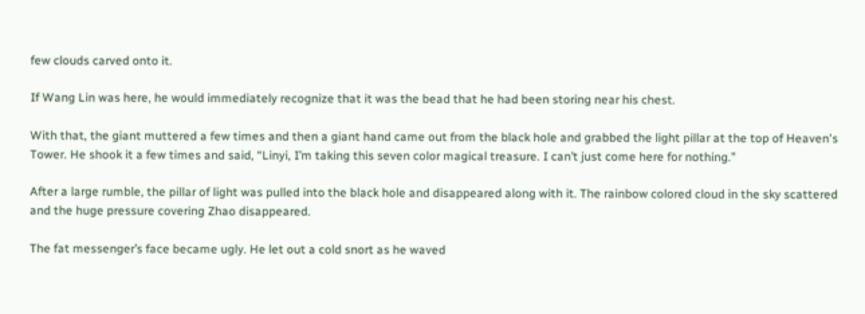few clouds carved onto it.

If Wang Lin was here, he would immediately recognize that it was the bead that he had been storing near his chest.

With that, the giant muttered a few times and then a giant hand came out from the black hole and grabbed the light pillar at the top of Heaven's Tower. He shook it a few times and said, “Linyi, I’m taking this seven color magical treasure. I can’t just come here for nothing.”

After a large rumble, the pillar of light was pulled into the black hole and disappeared along with it. The rainbow colored cloud in the sky scattered and the huge pressure covering Zhao disappeared.

The fat messenger’s face became ugly. He let out a cold snort as he waved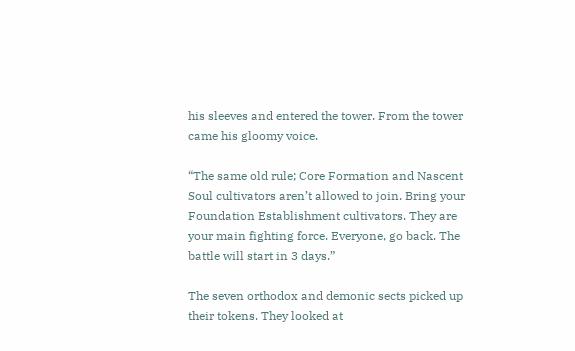his sleeves and entered the tower. From the tower came his gloomy voice.

“The same old rule; Core Formation and Nascent Soul cultivators aren’t allowed to join. Bring your Foundation Establishment cultivators. They are your main fighting force. Everyone, go back. The battle will start in 3 days.”

The seven orthodox and demonic sects picked up their tokens. They looked at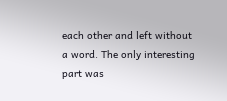each other and left without a word. The only interesting part was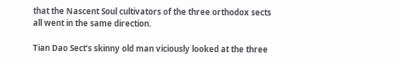that the Nascent Soul cultivators of the three orthodox sects all went in the same direction.

Tian Dao Sect’s skinny old man viciously looked at the three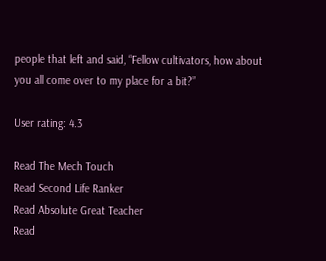people that left and said, “Fellow cultivators, how about you all come over to my place for a bit?”

User rating: 4.3

Read The Mech Touch
Read Second Life Ranker
Read Absolute Great Teacher
Read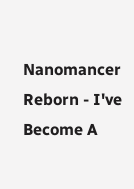Nanomancer Reborn - I've Become A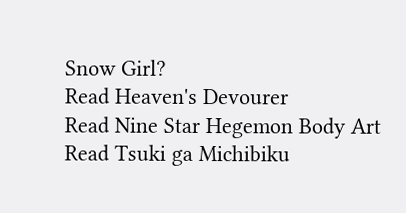Snow Girl?
Read Heaven's Devourer
Read Nine Star Hegemon Body Art
Read Tsuki ga Michibiku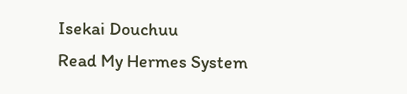Isekai Douchuu
Read My Hermes System